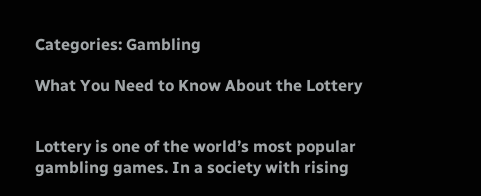Categories: Gambling

What You Need to Know About the Lottery


Lottery is one of the world’s most popular gambling games. In a society with rising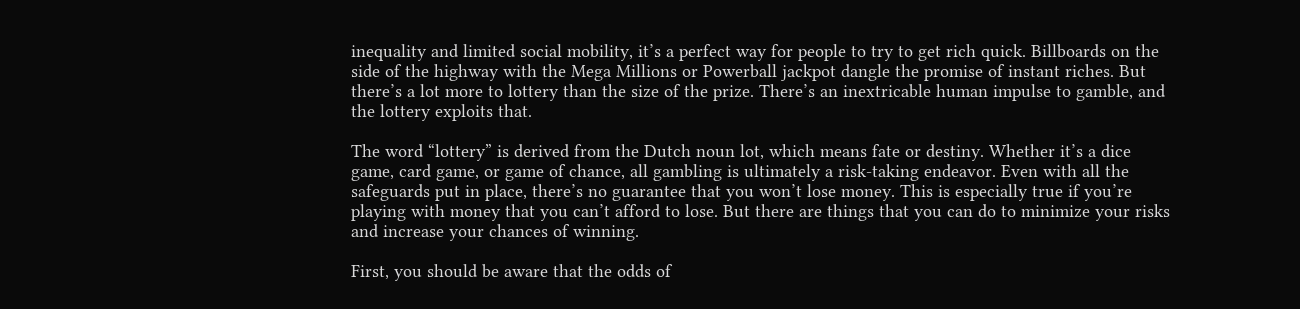inequality and limited social mobility, it’s a perfect way for people to try to get rich quick. Billboards on the side of the highway with the Mega Millions or Powerball jackpot dangle the promise of instant riches. But there’s a lot more to lottery than the size of the prize. There’s an inextricable human impulse to gamble, and the lottery exploits that.

The word “lottery” is derived from the Dutch noun lot, which means fate or destiny. Whether it’s a dice game, card game, or game of chance, all gambling is ultimately a risk-taking endeavor. Even with all the safeguards put in place, there’s no guarantee that you won’t lose money. This is especially true if you’re playing with money that you can’t afford to lose. But there are things that you can do to minimize your risks and increase your chances of winning.

First, you should be aware that the odds of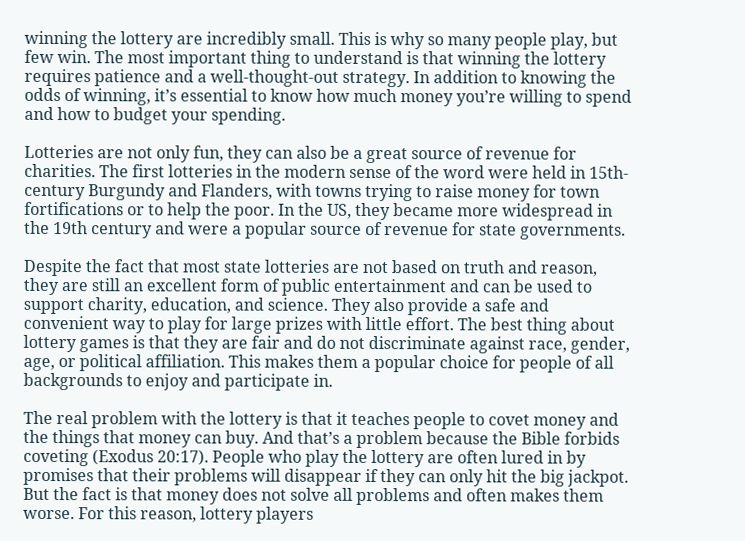winning the lottery are incredibly small. This is why so many people play, but few win. The most important thing to understand is that winning the lottery requires patience and a well-thought-out strategy. In addition to knowing the odds of winning, it’s essential to know how much money you’re willing to spend and how to budget your spending.

Lotteries are not only fun, they can also be a great source of revenue for charities. The first lotteries in the modern sense of the word were held in 15th-century Burgundy and Flanders, with towns trying to raise money for town fortifications or to help the poor. In the US, they became more widespread in the 19th century and were a popular source of revenue for state governments.

Despite the fact that most state lotteries are not based on truth and reason, they are still an excellent form of public entertainment and can be used to support charity, education, and science. They also provide a safe and convenient way to play for large prizes with little effort. The best thing about lottery games is that they are fair and do not discriminate against race, gender, age, or political affiliation. This makes them a popular choice for people of all backgrounds to enjoy and participate in.

The real problem with the lottery is that it teaches people to covet money and the things that money can buy. And that’s a problem because the Bible forbids coveting (Exodus 20:17). People who play the lottery are often lured in by promises that their problems will disappear if they can only hit the big jackpot. But the fact is that money does not solve all problems and often makes them worse. For this reason, lottery players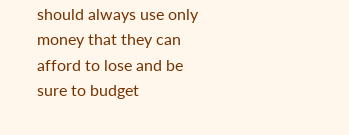should always use only money that they can afford to lose and be sure to budget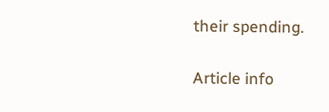their spending.

Article info